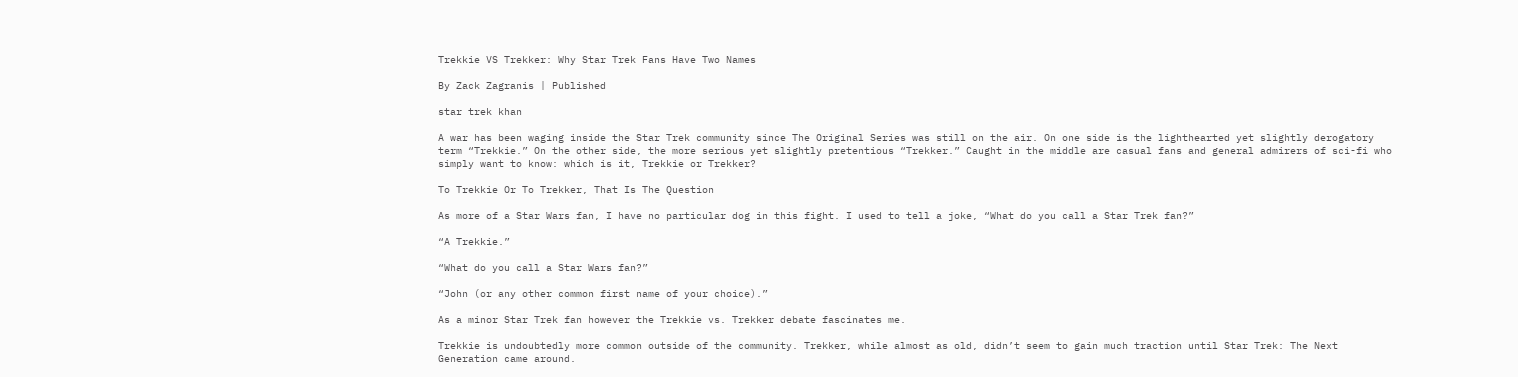Trekkie VS Trekker: Why Star Trek Fans Have Two Names

By Zack Zagranis | Published

star trek khan

A war has been waging inside the Star Trek community since The Original Series was still on the air. On one side is the lighthearted yet slightly derogatory term “Trekkie.” On the other side, the more serious yet slightly pretentious “Trekker.” Caught in the middle are casual fans and general admirers of sci-fi who simply want to know: which is it, Trekkie or Trekker?

To Trekkie Or To Trekker, That Is The Question

As more of a Star Wars fan, I have no particular dog in this fight. I used to tell a joke, “What do you call a Star Trek fan?”

“A Trekkie.”

“What do you call a Star Wars fan?”

“John (or any other common first name of your choice).”

As a minor Star Trek fan however the Trekkie vs. Trekker debate fascinates me.

Trekkie is undoubtedly more common outside of the community. Trekker, while almost as old, didn’t seem to gain much traction until Star Trek: The Next Generation came around.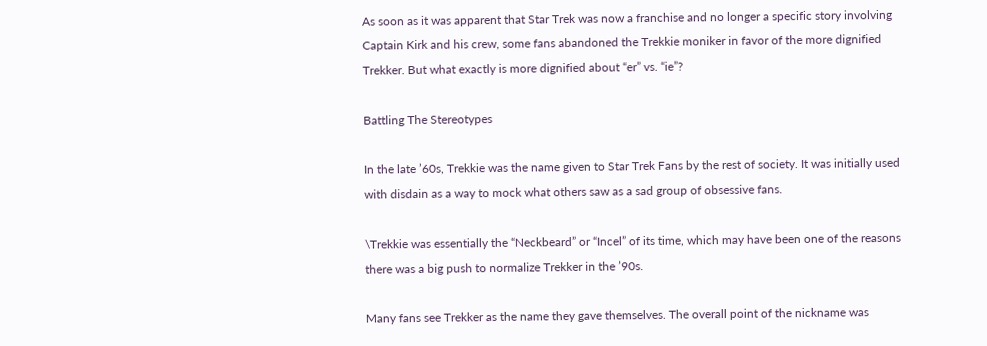As soon as it was apparent that Star Trek was now a franchise and no longer a specific story involving Captain Kirk and his crew, some fans abandoned the Trekkie moniker in favor of the more dignified Trekker. But what exactly is more dignified about “er” vs. “ie”?

Battling The Stereotypes

In the late ’60s, Trekkie was the name given to Star Trek Fans by the rest of society. It was initially used with disdain as a way to mock what others saw as a sad group of obsessive fans.

\Trekkie was essentially the “Neckbeard” or “Incel” of its time, which may have been one of the reasons there was a big push to normalize Trekker in the ’90s.

Many fans see Trekker as the name they gave themselves. The overall point of the nickname was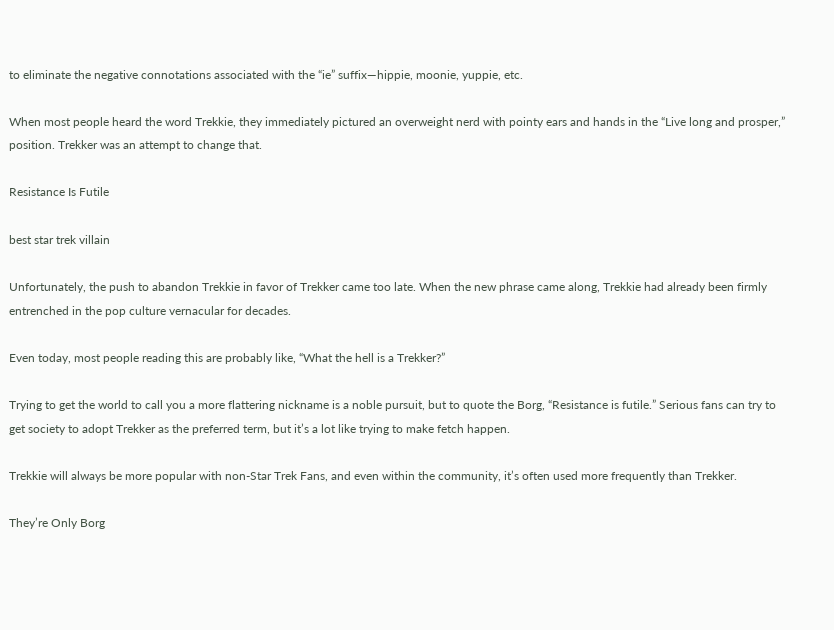to eliminate the negative connotations associated with the “ie” suffix—hippie, moonie, yuppie, etc.

When most people heard the word Trekkie, they immediately pictured an overweight nerd with pointy ears and hands in the “Live long and prosper,” position. Trekker was an attempt to change that.

Resistance Is Futile

best star trek villain

Unfortunately, the push to abandon Trekkie in favor of Trekker came too late. When the new phrase came along, Trekkie had already been firmly entrenched in the pop culture vernacular for decades.

Even today, most people reading this are probably like, “What the hell is a Trekker?”

Trying to get the world to call you a more flattering nickname is a noble pursuit, but to quote the Borg, “Resistance is futile.” Serious fans can try to get society to adopt Trekker as the preferred term, but it’s a lot like trying to make fetch happen.

Trekkie will always be more popular with non-Star Trek Fans, and even within the community, it’s often used more frequently than Trekker.

They’re Only Borg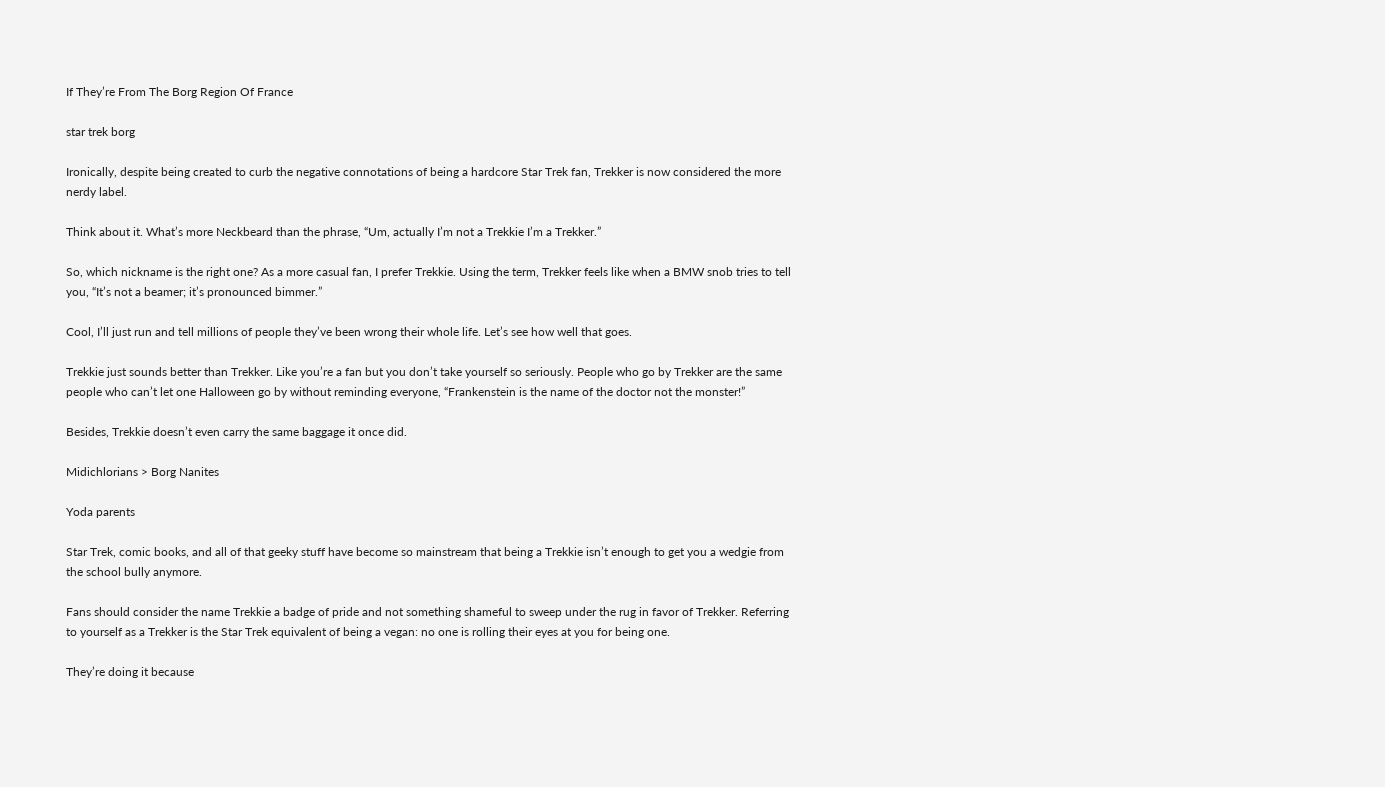If They’re From The Borg Region Of France

star trek borg

Ironically, despite being created to curb the negative connotations of being a hardcore Star Trek fan, Trekker is now considered the more nerdy label.

Think about it. What’s more Neckbeard than the phrase, “Um, actually I’m not a Trekkie I’m a Trekker.”

So, which nickname is the right one? As a more casual fan, I prefer Trekkie. Using the term, Trekker feels like when a BMW snob tries to tell you, “It’s not a beamer; it’s pronounced bimmer.”

Cool, I’ll just run and tell millions of people they’ve been wrong their whole life. Let’s see how well that goes.

Trekkie just sounds better than Trekker. Like you’re a fan but you don’t take yourself so seriously. People who go by Trekker are the same people who can’t let one Halloween go by without reminding everyone, “Frankenstein is the name of the doctor not the monster!”

Besides, Trekkie doesn’t even carry the same baggage it once did.

Midichlorians > Borg Nanites

Yoda parents

Star Trek, comic books, and all of that geeky stuff have become so mainstream that being a Trekkie isn’t enough to get you a wedgie from the school bully anymore.

Fans should consider the name Trekkie a badge of pride and not something shameful to sweep under the rug in favor of Trekker. Referring to yourself as a Trekker is the Star Trek equivalent of being a vegan: no one is rolling their eyes at you for being one.

They’re doing it because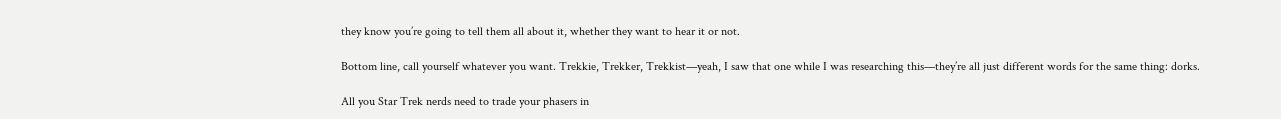they know you’re going to tell them all about it, whether they want to hear it or not.

Bottom line, call yourself whatever you want. Trekkie, Trekker, Trekkist—yeah, I saw that one while I was researching this—they’re all just different words for the same thing: dorks.

All you Star Trek nerds need to trade your phasers in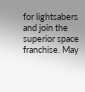for lightsabers and join the superior space franchise. May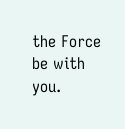the Force be with you.